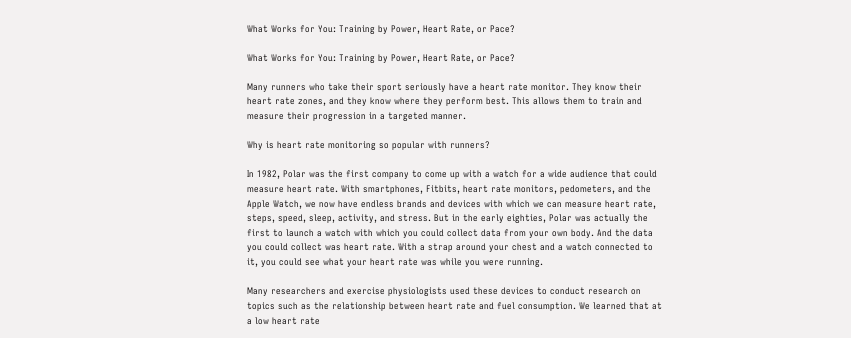What Works for You: Training by Power, Heart Rate, or Pace?

What Works for You: Training by Power, Heart Rate, or Pace?

Many runners who take their sport seriously have a heart rate monitor. They know their heart rate zones, and they know where they perform best. This allows them to train and measure their progression in a targeted manner.

Why is heart rate monitoring so popular with runners?

In 1982, Polar was the first company to come up with a watch for a wide audience that could measure heart rate. With smartphones, Fitbits, heart rate monitors, pedometers, and the Apple Watch, we now have endless brands and devices with which we can measure heart rate, steps, speed, sleep, activity, and stress. But in the early eighties, Polar was actually the first to launch a watch with which you could collect data from your own body. And the data you could collect was heart rate. With a strap around your chest and a watch connected to it, you could see what your heart rate was while you were running.

Many researchers and exercise physiologists used these devices to conduct research on topics such as the relationship between heart rate and fuel consumption. We learned that at a low heart rate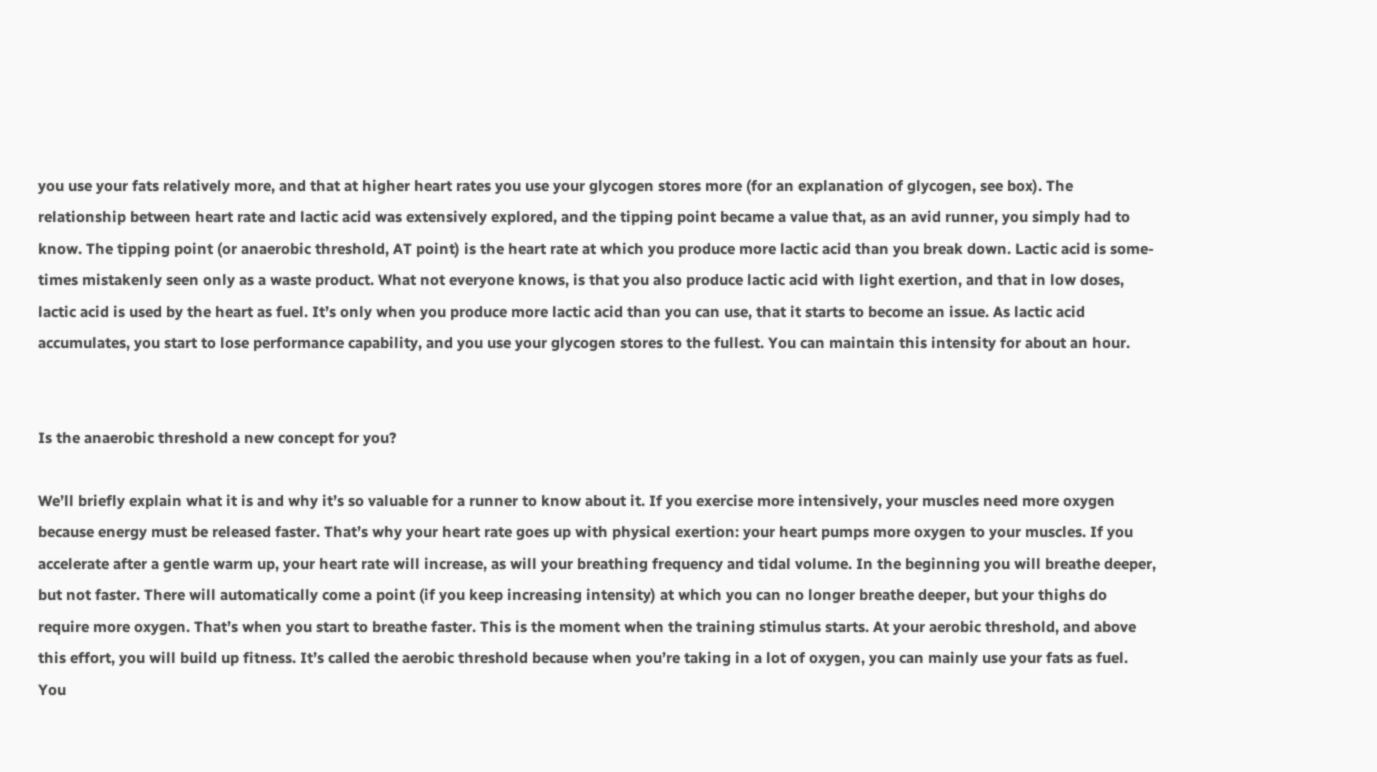you use your fats relatively more, and that at higher heart rates you use your glycogen stores more (for an explanation of glycogen, see box). The relationship between heart rate and lactic acid was extensively explored, and the tipping point became a value that, as an avid runner, you simply had to know. The tipping point (or anaerobic threshold, AT point) is the heart rate at which you produce more lactic acid than you break down. Lactic acid is some- times mistakenly seen only as a waste product. What not everyone knows, is that you also produce lactic acid with light exertion, and that in low doses, lactic acid is used by the heart as fuel. It’s only when you produce more lactic acid than you can use, that it starts to become an issue. As lactic acid accumulates, you start to lose performance capability, and you use your glycogen stores to the fullest. You can maintain this intensity for about an hour.


Is the anaerobic threshold a new concept for you?

We’ll briefly explain what it is and why it’s so valuable for a runner to know about it. If you exercise more intensively, your muscles need more oxygen because energy must be released faster. That’s why your heart rate goes up with physical exertion: your heart pumps more oxygen to your muscles. If you accelerate after a gentle warm up, your heart rate will increase, as will your breathing frequency and tidal volume. In the beginning you will breathe deeper, but not faster. There will automatically come a point (if you keep increasing intensity) at which you can no longer breathe deeper, but your thighs do require more oxygen. That’s when you start to breathe faster. This is the moment when the training stimulus starts. At your aerobic threshold, and above this effort, you will build up fitness. It’s called the aerobic threshold because when you’re taking in a lot of oxygen, you can mainly use your fats as fuel. You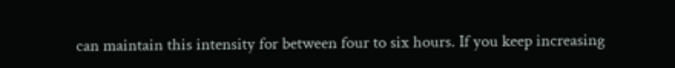can maintain this intensity for between four to six hours. If you keep increasing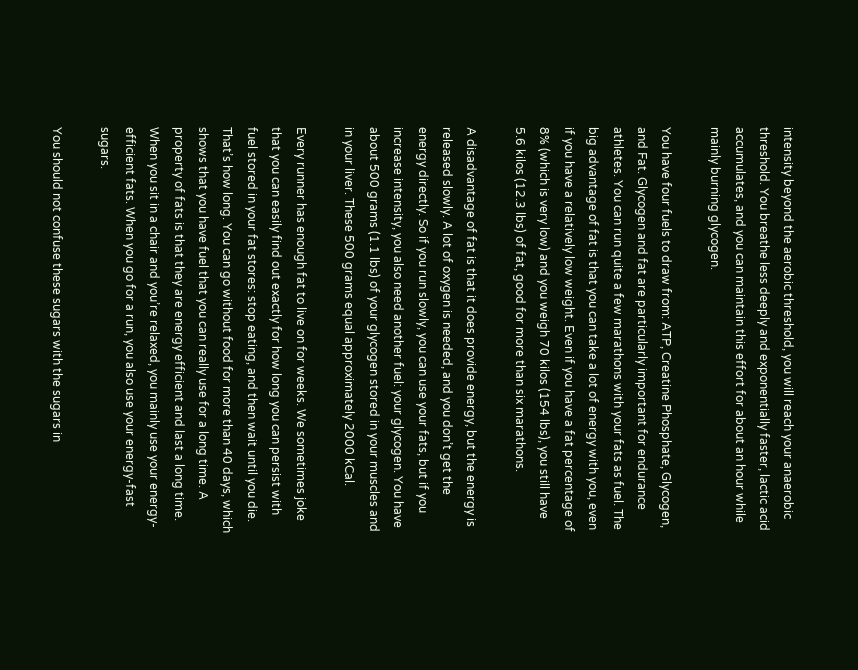intensity beyond the aerobic threshold, you will reach your anaerobic threshold. You breathe less deeply and exponentially faster, lactic acid accumulates, and you can maintain this effort for about an hour while mainly burning glycogen.

You have four fuels to draw from: ATP, Creatine Phosphate, Glycogen, and Fat. Glycogen and fat are particularly important for endurance athletes. You can run quite a few marathons with your fats as fuel. The big advantage of fat is that you can take a lot of energy with you, even if you have a relatively low weight. Even if you have a fat percentage of 8% (which is very low) and you weigh 70 kilos (154 lbs), you still have 5.6 kilos (12.3 lbs) of fat, good for more than six marathons.

A disadvantage of fat is that it does provide energy, but the energy is released slowly. A lot of oxygen is needed, and you don’t get the energy directly. So if you run slowly, you can use your fats, but if you increase intensity, you also need another fuel: your glycogen. You have about 500 grams (1.1 lbs) of your glycogen stored in your muscles and in your liver. These 500 grams equal approximately 2000 kCal.

Every runner has enough fat to live on for weeks. We sometimes joke that you can easily find out exactly for how long you can persist with fuel stored in your fat stores: stop eating, and then wait until you die. That’s how long. You can go without food for more than 40 days, which shows that you have fuel that you can really use for a long time. A property of fats is that they are energy efficient and last a long time. When you sit in a chair and you’re relaxed, you mainly use your energy-efficient fats. When you go for a run, you also use your energy-fast sugars.

You should not confuse these sugars with the sugars in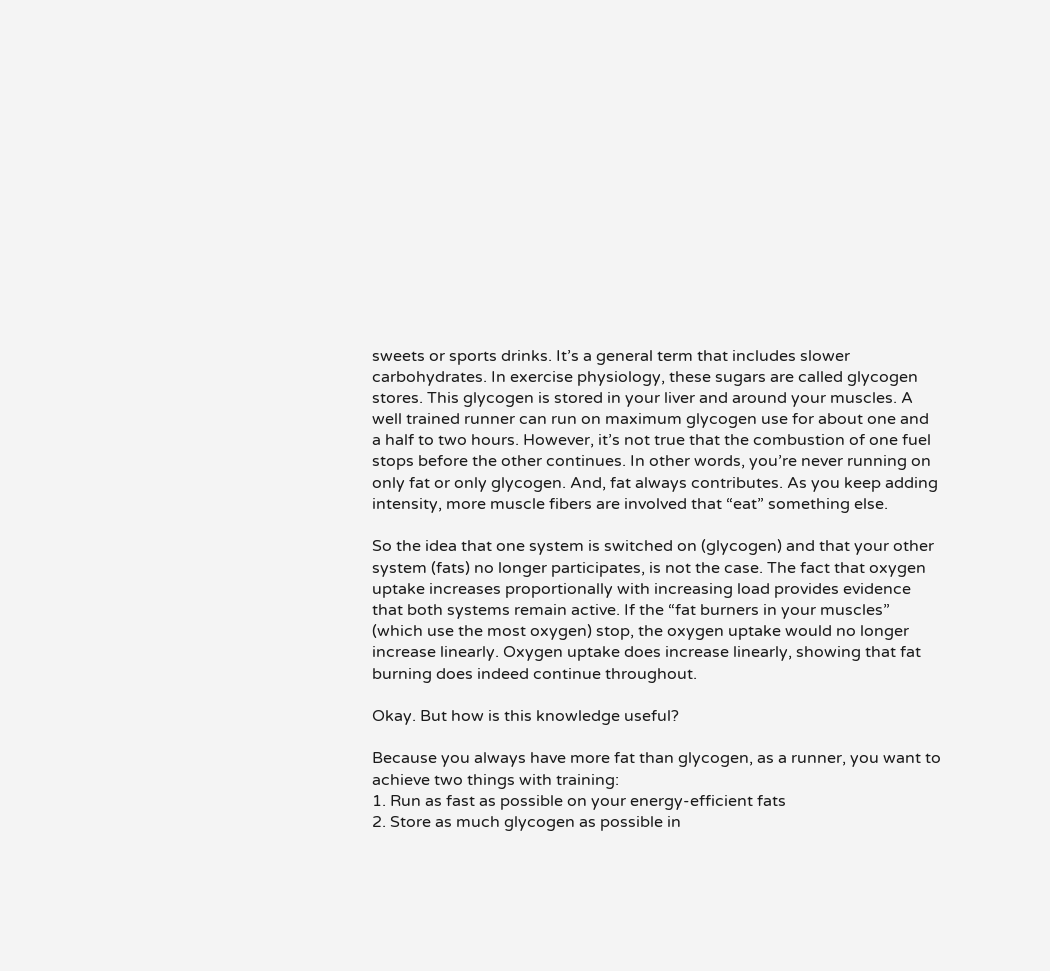sweets or sports drinks. It’s a general term that includes slower carbohydrates. In exercise physiology, these sugars are called glycogen stores. This glycogen is stored in your liver and around your muscles. A well trained runner can run on maximum glycogen use for about one and a half to two hours. However, it’s not true that the combustion of one fuel stops before the other continues. In other words, you’re never running on only fat or only glycogen. And, fat always contributes. As you keep adding intensity, more muscle fibers are involved that “eat” something else.

So the idea that one system is switched on (glycogen) and that your other system (fats) no longer participates, is not the case. The fact that oxygen uptake increases proportionally with increasing load provides evidence that both systems remain active. If the “fat burners in your muscles” (which use the most oxygen) stop, the oxygen uptake would no longer increase linearly. Oxygen uptake does increase linearly, showing that fat burning does indeed continue throughout.

Okay. But how is this knowledge useful?

Because you always have more fat than glycogen, as a runner, you want to achieve two things with training:
1. Run as fast as possible on your energy-efficient fats
2. Store as much glycogen as possible in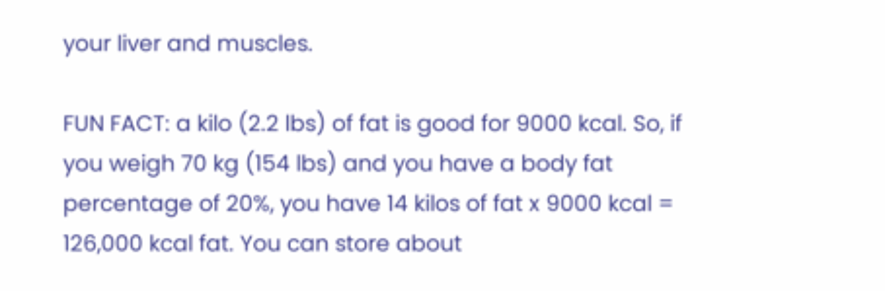your liver and muscles.

FUN FACT: a kilo (2.2 lbs) of fat is good for 9000 kcal. So, if you weigh 70 kg (154 lbs) and you have a body fat percentage of 20%, you have 14 kilos of fat x 9000 kcal = 126,000 kcal fat. You can store about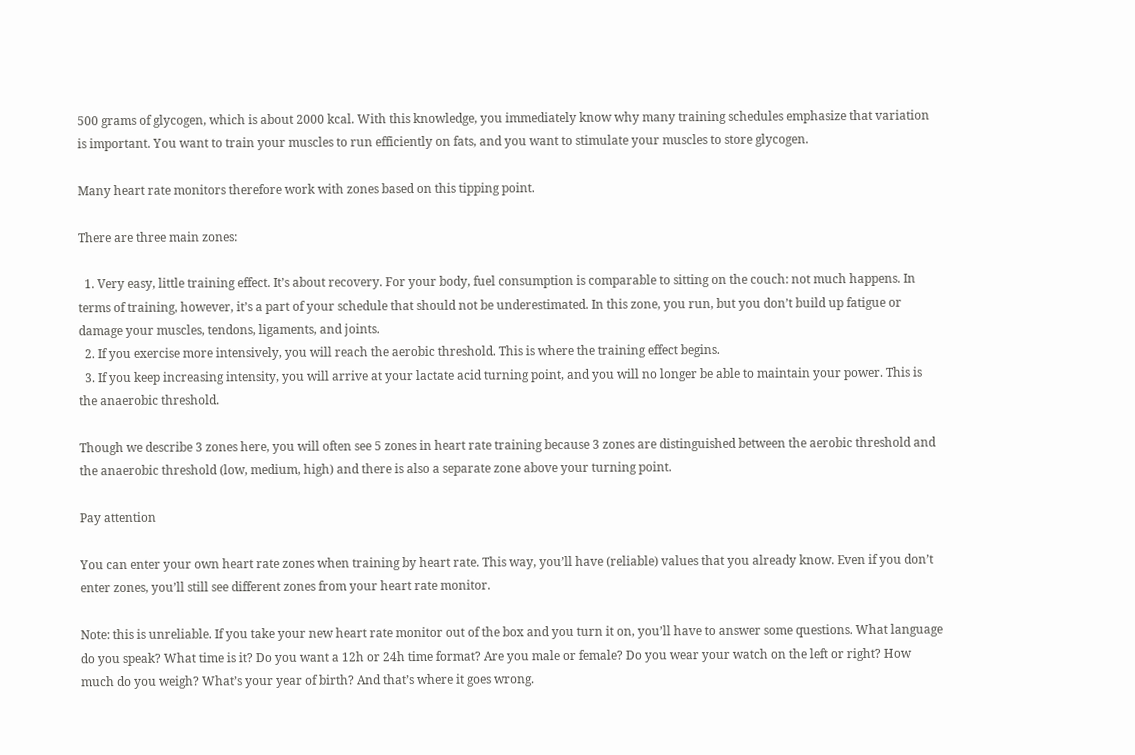500 grams of glycogen, which is about 2000 kcal. With this knowledge, you immediately know why many training schedules emphasize that variation is important. You want to train your muscles to run efficiently on fats, and you want to stimulate your muscles to store glycogen.

Many heart rate monitors therefore work with zones based on this tipping point.

There are three main zones:

  1. Very easy, little training effect. It’s about recovery. For your body, fuel consumption is comparable to sitting on the couch: not much happens. In terms of training, however, it’s a part of your schedule that should not be underestimated. In this zone, you run, but you don’t build up fatigue or damage your muscles, tendons, ligaments, and joints.
  2. If you exercise more intensively, you will reach the aerobic threshold. This is where the training effect begins.
  3. If you keep increasing intensity, you will arrive at your lactate acid turning point, and you will no longer be able to maintain your power. This is the anaerobic threshold.

Though we describe 3 zones here, you will often see 5 zones in heart rate training because 3 zones are distinguished between the aerobic threshold and the anaerobic threshold (low, medium, high) and there is also a separate zone above your turning point.

Pay attention

You can enter your own heart rate zones when training by heart rate. This way, you’ll have (reliable) values that you already know. Even if you don’t enter zones, you’ll still see different zones from your heart rate monitor.

Note: this is unreliable. If you take your new heart rate monitor out of the box and you turn it on, you’ll have to answer some questions. What language do you speak? What time is it? Do you want a 12h or 24h time format? Are you male or female? Do you wear your watch on the left or right? How much do you weigh? What’s your year of birth? And that’s where it goes wrong.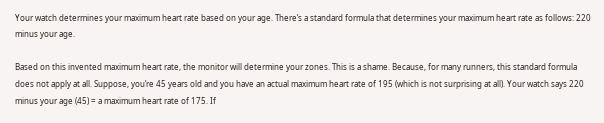Your watch determines your maximum heart rate based on your age. There’s a standard formula that determines your maximum heart rate as follows: 220 minus your age.

Based on this invented maximum heart rate, the monitor will determine your zones. This is a shame. Because, for many runners, this standard formula does not apply at all. Suppose, you’re 45 years old and you have an actual maximum heart rate of 195 (which is not surprising at all). Your watch says 220 minus your age (45) = a maximum heart rate of 175. If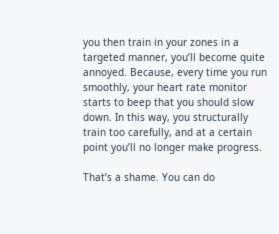you then train in your zones in a targeted manner, you’ll become quite annoyed. Because, every time you run smoothly, your heart rate monitor starts to beep that you should slow down. In this way, you structurally train too carefully, and at a certain point you’ll no longer make progress.

That’s a shame. You can do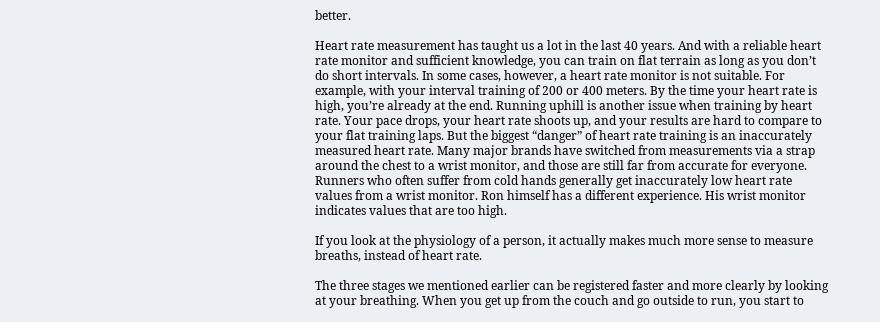better.

Heart rate measurement has taught us a lot in the last 40 years. And with a reliable heart rate monitor and sufficient knowledge, you can train on flat terrain as long as you don’t do short intervals. In some cases, however, a heart rate monitor is not suitable. For example, with your interval training of 200 or 400 meters. By the time your heart rate is high, you’re already at the end. Running uphill is another issue when training by heart rate. Your pace drops, your heart rate shoots up, and your results are hard to compare to your flat training laps. But the biggest “danger” of heart rate training is an inaccurately measured heart rate. Many major brands have switched from measurements via a strap around the chest to a wrist monitor, and those are still far from accurate for everyone. Runners who often suffer from cold hands generally get inaccurately low heart rate values from a wrist monitor. Ron himself has a different experience. His wrist monitor indicates values that are too high.

If you look at the physiology of a person, it actually makes much more sense to measure breaths, instead of heart rate.

The three stages we mentioned earlier can be registered faster and more clearly by looking at your breathing. When you get up from the couch and go outside to run, you start to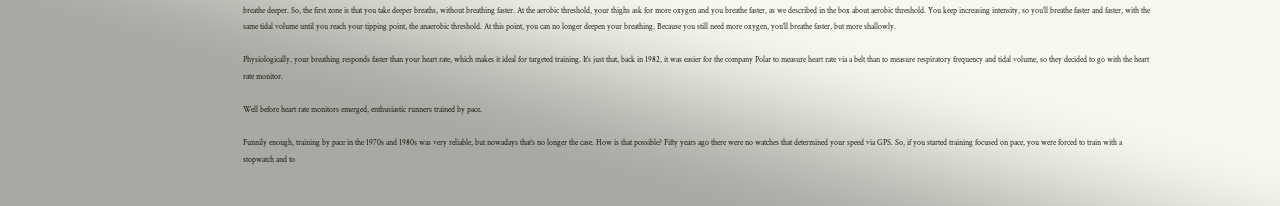breathe deeper. So, the first zone is that you take deeper breaths, without breathing faster. At the aerobic threshold, your thighs ask for more oxygen and you breathe faster, as we described in the box about aerobic threshold. You keep increasing intensity, so you’ll breathe faster and faster, with the same tidal volume until you reach your tipping point, the anaerobic threshold. At this point, you can no longer deepen your breathing. Because you still need more oxygen, you’ll breathe faster, but more shallowly.

Physiologically, your breathing responds faster than your heart rate, which makes it ideal for targeted training. It’s just that, back in 1982, it was easier for the company Polar to measure heart rate via a belt than to measure respiratory frequency and tidal volume, so they decided to go with the heart rate monitor.

Well before heart rate monitors emerged, enthusiastic runners trained by pace.

Funnily enough, training by pace in the 1970s and 1980s was very reliable, but nowadays that’s no longer the case. How is that possible? Fifty years ago there were no watches that determined your speed via GPS. So, if you started training focused on pace, you were forced to train with a stopwatch and to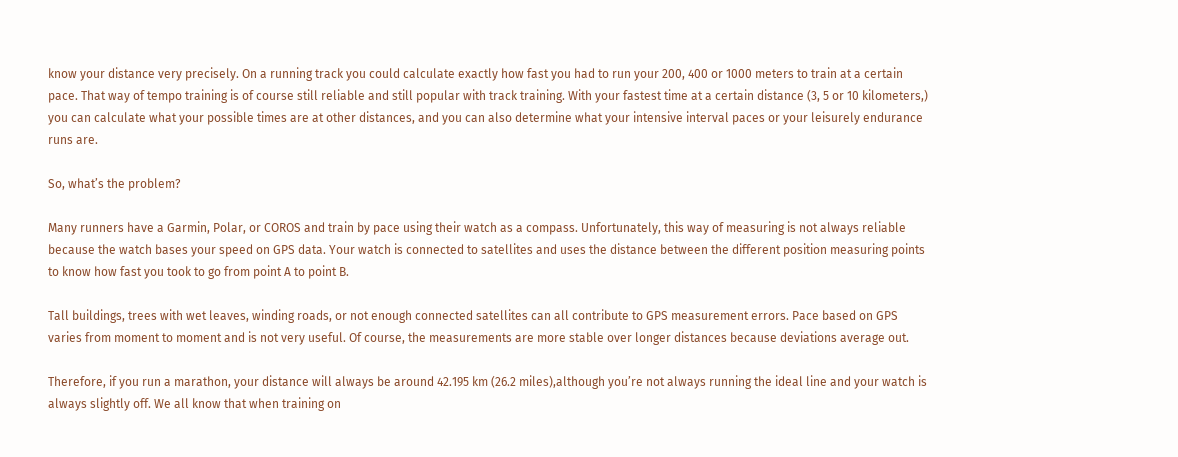know your distance very precisely. On a running track you could calculate exactly how fast you had to run your 200, 400 or 1000 meters to train at a certain pace. That way of tempo training is of course still reliable and still popular with track training. With your fastest time at a certain distance (3, 5 or 10 kilometers,) you can calculate what your possible times are at other distances, and you can also determine what your intensive interval paces or your leisurely endurance runs are.

So, what’s the problem?

Many runners have a Garmin, Polar, or COROS and train by pace using their watch as a compass. Unfortunately, this way of measuring is not always reliable because the watch bases your speed on GPS data. Your watch is connected to satellites and uses the distance between the different position measuring points to know how fast you took to go from point A to point B.

Tall buildings, trees with wet leaves, winding roads, or not enough connected satellites can all contribute to GPS measurement errors. Pace based on GPS varies from moment to moment and is not very useful. Of course, the measurements are more stable over longer distances because deviations average out.

Therefore, if you run a marathon, your distance will always be around 42.195 km (26.2 miles),although you’re not always running the ideal line and your watch is always slightly off. We all know that when training on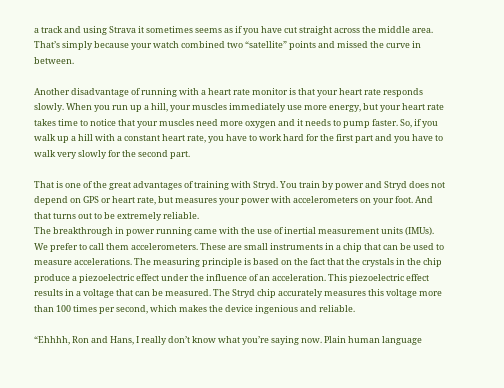a track and using Strava it sometimes seems as if you have cut straight across the middle area. That’s simply because your watch combined two “satellite” points and missed the curve in between.

Another disadvantage of running with a heart rate monitor is that your heart rate responds slowly. When you run up a hill, your muscles immediately use more energy, but your heart rate takes time to notice that your muscles need more oxygen and it needs to pump faster. So, if you walk up a hill with a constant heart rate, you have to work hard for the first part and you have to walk very slowly for the second part.

That is one of the great advantages of training with Stryd. You train by power and Stryd does not depend on GPS or heart rate, but measures your power with accelerometers on your foot. And that turns out to be extremely reliable.
The breakthrough in power running came with the use of inertial measurement units (IMUs). We prefer to call them accelerometers. These are small instruments in a chip that can be used to measure accelerations. The measuring principle is based on the fact that the crystals in the chip produce a piezoelectric effect under the influence of an acceleration. This piezoelectric effect results in a voltage that can be measured. The Stryd chip accurately measures this voltage more than 100 times per second, which makes the device ingenious and reliable.

“Ehhhh, Ron and Hans, I really don’t know what you’re saying now. Plain human language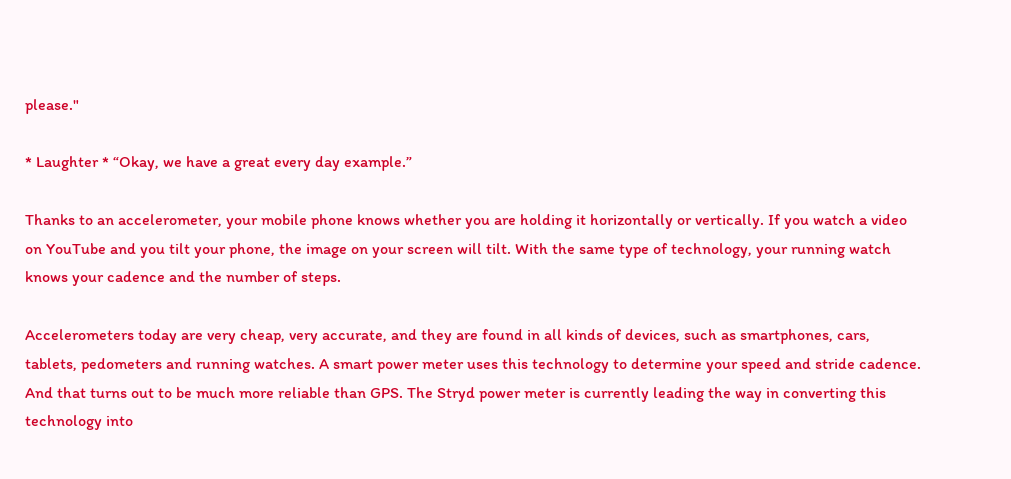please."

* Laughter * “Okay, we have a great every day example.”

Thanks to an accelerometer, your mobile phone knows whether you are holding it horizontally or vertically. If you watch a video on YouTube and you tilt your phone, the image on your screen will tilt. With the same type of technology, your running watch knows your cadence and the number of steps.

Accelerometers today are very cheap, very accurate, and they are found in all kinds of devices, such as smartphones, cars, tablets, pedometers and running watches. A smart power meter uses this technology to determine your speed and stride cadence. And that turns out to be much more reliable than GPS. The Stryd power meter is currently leading the way in converting this technology into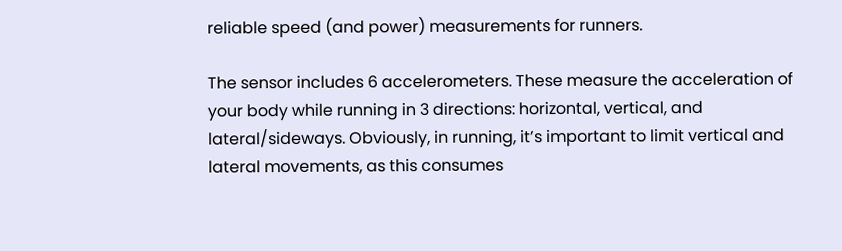reliable speed (and power) measurements for runners.

The sensor includes 6 accelerometers. These measure the acceleration of your body while running in 3 directions: horizontal, vertical, and lateral/sideways. Obviously, in running, it’s important to limit vertical and lateral movements, as this consumes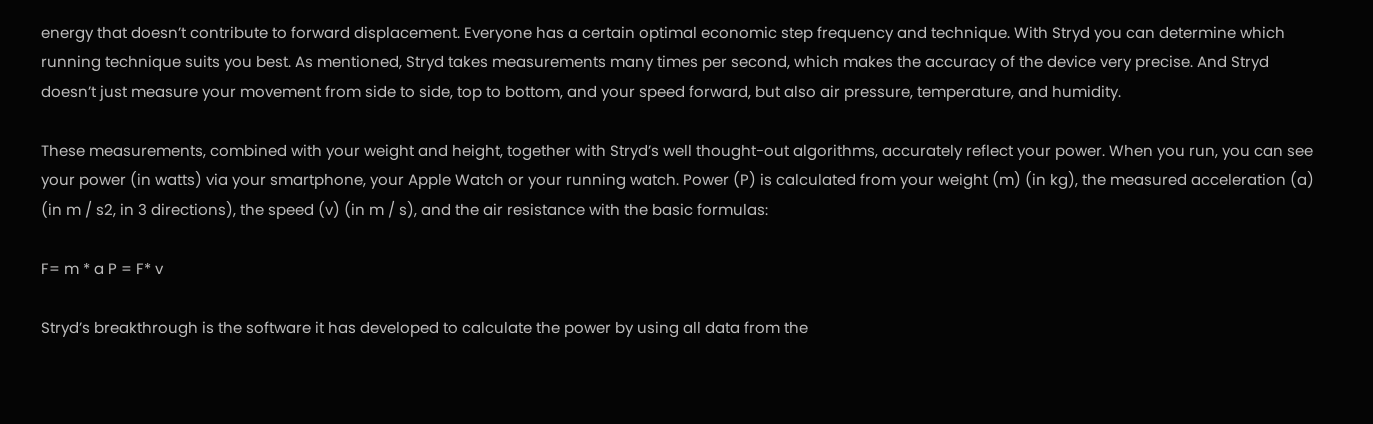energy that doesn’t contribute to forward displacement. Everyone has a certain optimal economic step frequency and technique. With Stryd you can determine which running technique suits you best. As mentioned, Stryd takes measurements many times per second, which makes the accuracy of the device very precise. And Stryd doesn’t just measure your movement from side to side, top to bottom, and your speed forward, but also air pressure, temperature, and humidity.

These measurements, combined with your weight and height, together with Stryd’s well thought-out algorithms, accurately reflect your power. When you run, you can see your power (in watts) via your smartphone, your Apple Watch or your running watch. Power (P) is calculated from your weight (m) (in kg), the measured acceleration (a) (in m / s2, in 3 directions), the speed (v) (in m / s), and the air resistance with the basic formulas:

F= m * a P = F* v

Stryd’s breakthrough is the software it has developed to calculate the power by using all data from the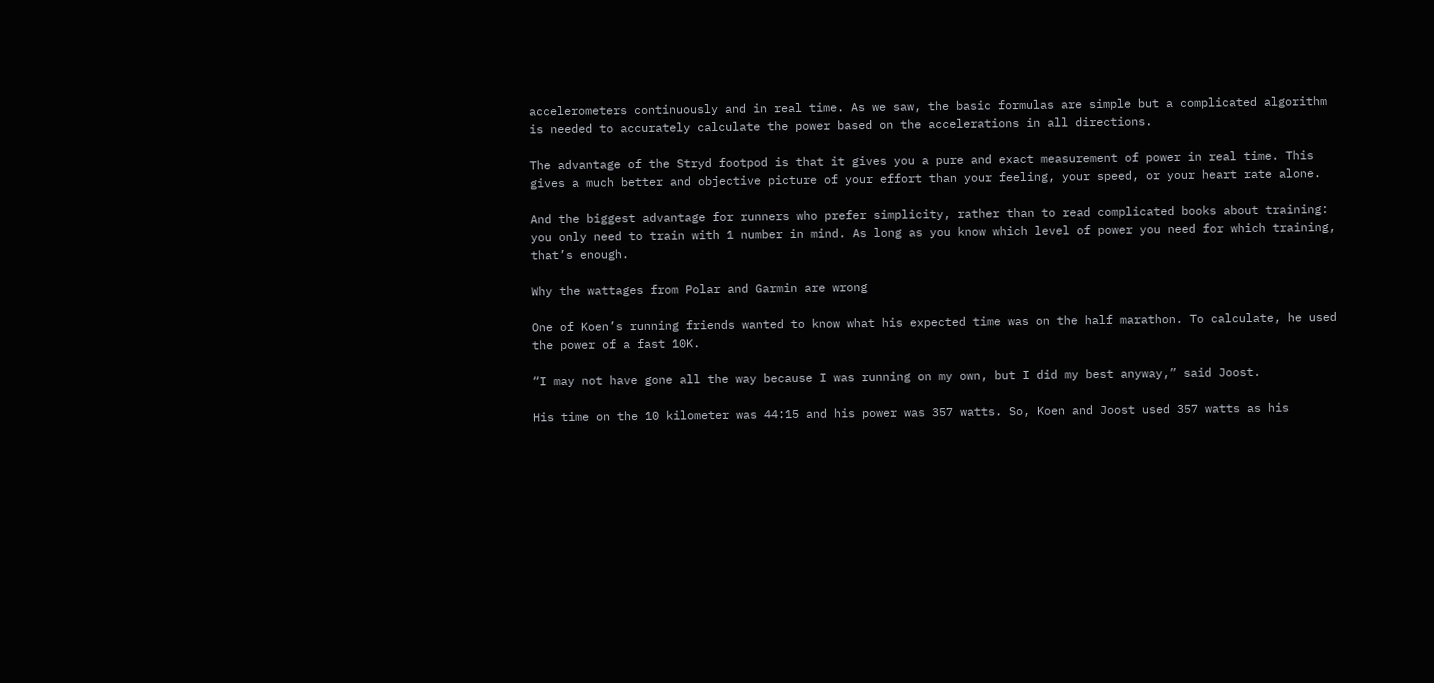accelerometers continuously and in real time. As we saw, the basic formulas are simple but a complicated algorithm is needed to accurately calculate the power based on the accelerations in all directions.

The advantage of the Stryd footpod is that it gives you a pure and exact measurement of power in real time. This gives a much better and objective picture of your effort than your feeling, your speed, or your heart rate alone.

And the biggest advantage for runners who prefer simplicity, rather than to read complicated books about training: you only need to train with 1 number in mind. As long as you know which level of power you need for which training, that’s enough.

Why the wattages from Polar and Garmin are wrong

One of Koen’s running friends wanted to know what his expected time was on the half marathon. To calculate, he used the power of a fast 10K.

“I may not have gone all the way because I was running on my own, but I did my best anyway,” said Joost.

His time on the 10 kilometer was 44:15 and his power was 357 watts. So, Koen and Joost used 357 watts as his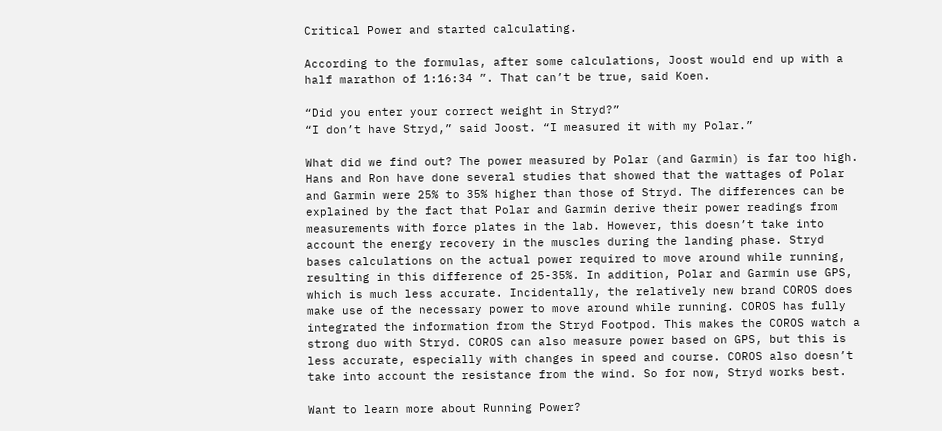Critical Power and started calculating.

According to the formulas, after some calculations, Joost would end up with a half marathon of 1:16:34 ”. That can’t be true, said Koen.

“Did you enter your correct weight in Stryd?”
“I don’t have Stryd,” said Joost. “I measured it with my Polar.”

What did we find out? The power measured by Polar (and Garmin) is far too high. Hans and Ron have done several studies that showed that the wattages of Polar and Garmin were 25% to 35% higher than those of Stryd. The differences can be explained by the fact that Polar and Garmin derive their power readings from measurements with force plates in the lab. However, this doesn’t take into account the energy recovery in the muscles during the landing phase. Stryd bases calculations on the actual power required to move around while running, resulting in this difference of 25-35%. In addition, Polar and Garmin use GPS, which is much less accurate. Incidentally, the relatively new brand COROS does make use of the necessary power to move around while running. COROS has fully integrated the information from the Stryd Footpod. This makes the COROS watch a strong duo with Stryd. COROS can also measure power based on GPS, but this is less accurate, especially with changes in speed and course. COROS also doesn’t take into account the resistance from the wind. So for now, Stryd works best.

Want to learn more about Running Power?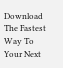Download The Fastest Way To Your Next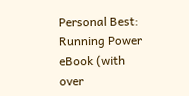Personal Best: Running Power eBook (with over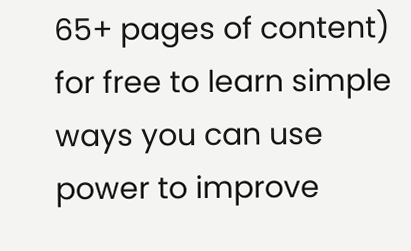65+ pages of content) for free to learn simple ways you can use power to improve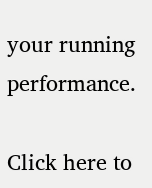your running performance.

Click here to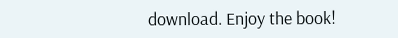download. Enjoy the book!